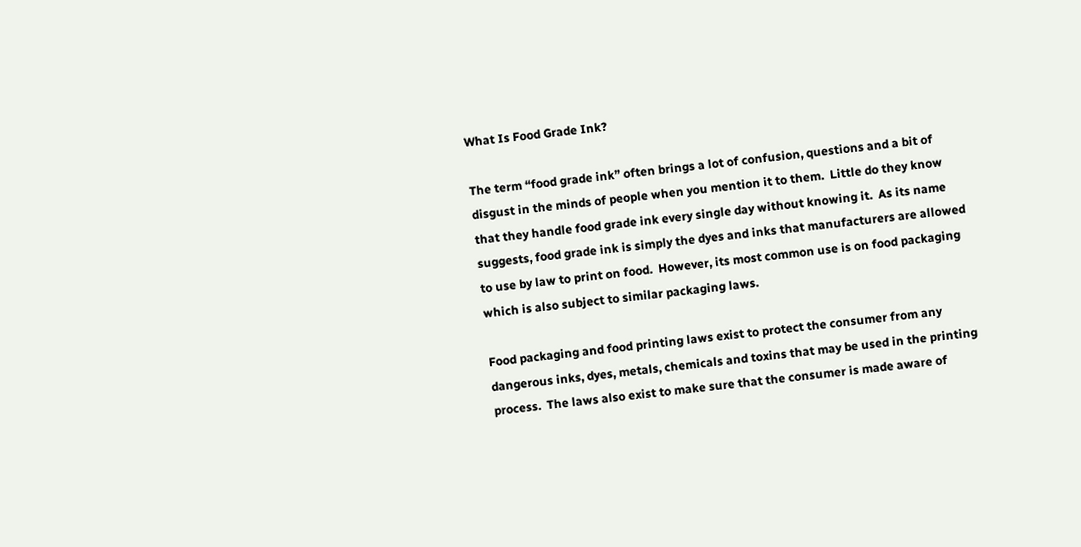What Is Food Grade Ink?

The term “food grade ink” often brings a lot of confusion, questions and a bit of disgust in the minds of people when you mention it to them.  Little do they know that they handle food grade ink every single day without knowing it.  As its name suggests, food grade ink is simply the dyes and inks that manufacturers are allowed to use by law to print on food.  However, its most common use is on food packaging which is also subject to similar packaging laws.

Food packaging and food printing laws exist to protect the consumer from any dangerous inks, dyes, metals, chemicals and toxins that may be used in the printing process.  The laws also exist to make sure that the consumer is made aware of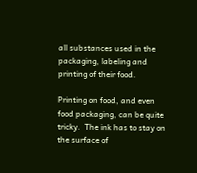all substances used in the packaging, labeling and printing of their food.

Printing on food, and even food packaging, can be quite tricky.  The ink has to stay on the surface of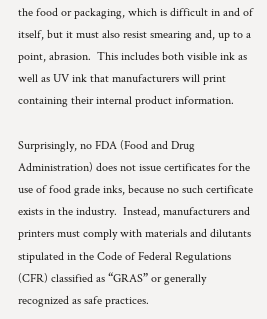the food or packaging, which is difficult in and of itself, but it must also resist smearing and, up to a point, abrasion.  This includes both visible ink as well as UV ink that manufacturers will print containing their internal product information.

Surprisingly, no FDA (Food and Drug Administration) does not issue certificates for the use of food grade inks, because no such certificate exists in the industry.  Instead, manufacturers and printers must comply with materials and dilutants stipulated in the Code of Federal Regulations (CFR) classified as “GRAS” or generally recognized as safe practices.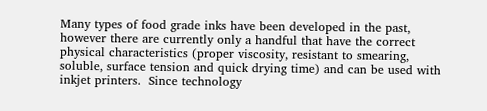Many types of food grade inks have been developed in the past, however there are currently only a handful that have the correct physical characteristics (proper viscosity, resistant to smearing, soluble, surface tension and quick drying time) and can be used with inkjet printers.  Since technology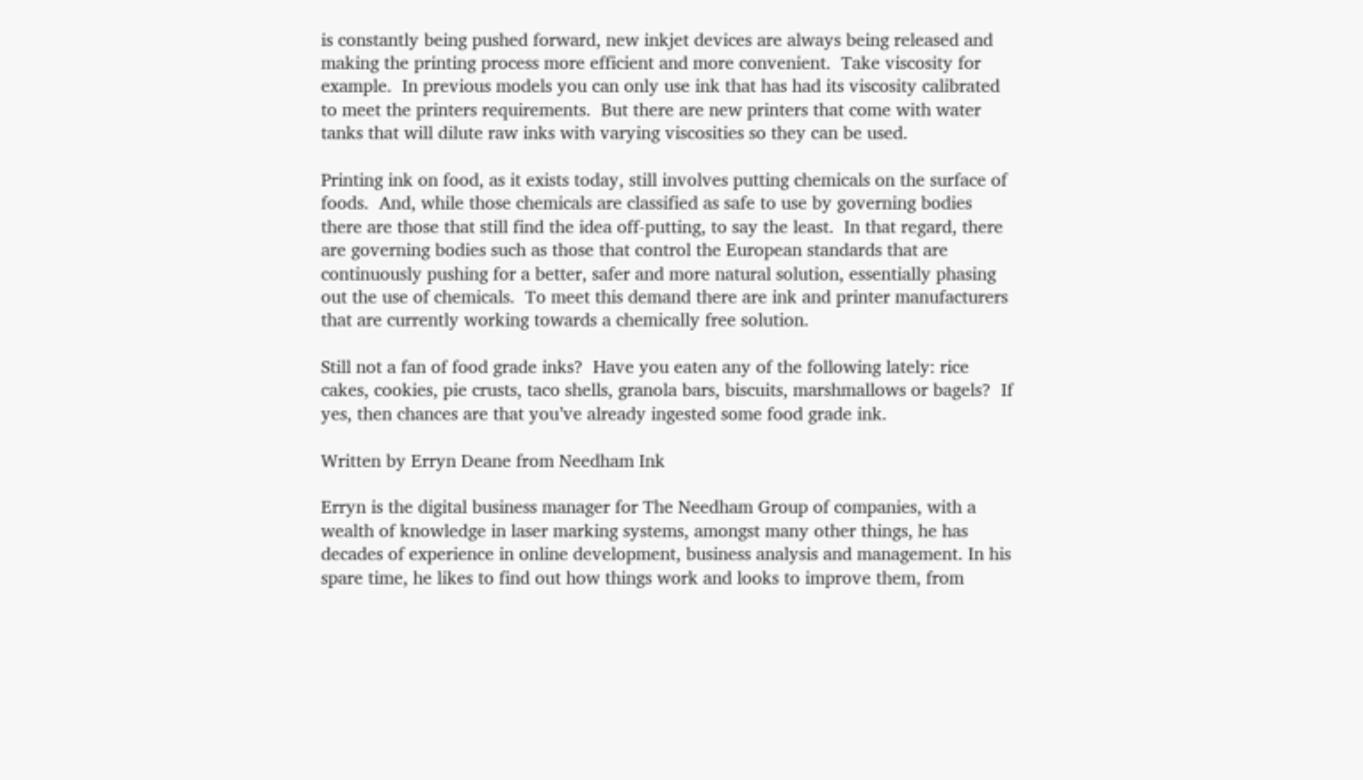is constantly being pushed forward, new inkjet devices are always being released and making the printing process more efficient and more convenient.  Take viscosity for example.  In previous models you can only use ink that has had its viscosity calibrated to meet the printers requirements.  But there are new printers that come with water tanks that will dilute raw inks with varying viscosities so they can be used.

Printing ink on food, as it exists today, still involves putting chemicals on the surface of foods.  And, while those chemicals are classified as safe to use by governing bodies there are those that still find the idea off-putting, to say the least.  In that regard, there are governing bodies such as those that control the European standards that are continuously pushing for a better, safer and more natural solution, essentially phasing out the use of chemicals.  To meet this demand there are ink and printer manufacturers that are currently working towards a chemically free solution.

Still not a fan of food grade inks?  Have you eaten any of the following lately: rice cakes, cookies, pie crusts, taco shells, granola bars, biscuits, marshmallows or bagels?  If yes, then chances are that you’ve already ingested some food grade ink.

Written by Erryn Deane from Needham Ink

Erryn is the digital business manager for The Needham Group of companies, with a wealth of knowledge in laser marking systems, amongst many other things, he has decades of experience in online development, business analysis and management. In his spare time, he likes to find out how things work and looks to improve them, from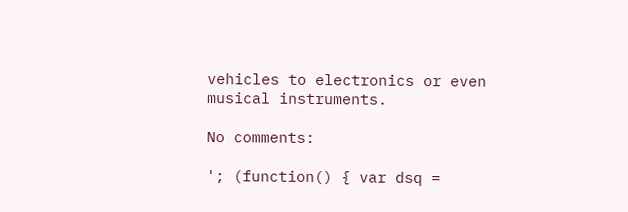vehicles to electronics or even musical instruments.

No comments:

'; (function() { var dsq =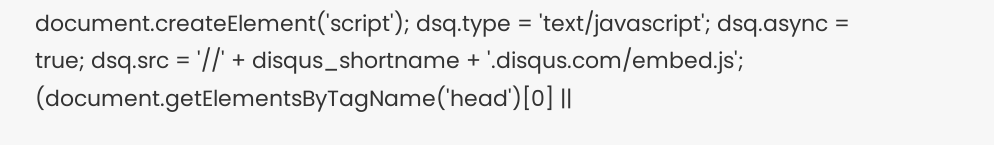document.createElement('script'); dsq.type = 'text/javascript'; dsq.async = true; dsq.src = '//' + disqus_shortname + '.disqus.com/embed.js'; (document.getElementsByTagName('head')[0] ||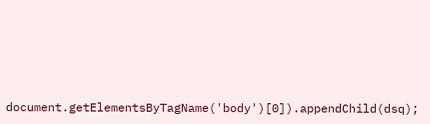document.getElementsByTagName('body')[0]).appendChild(dsq);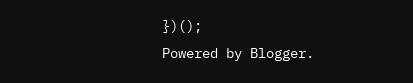})();
Powered by Blogger.